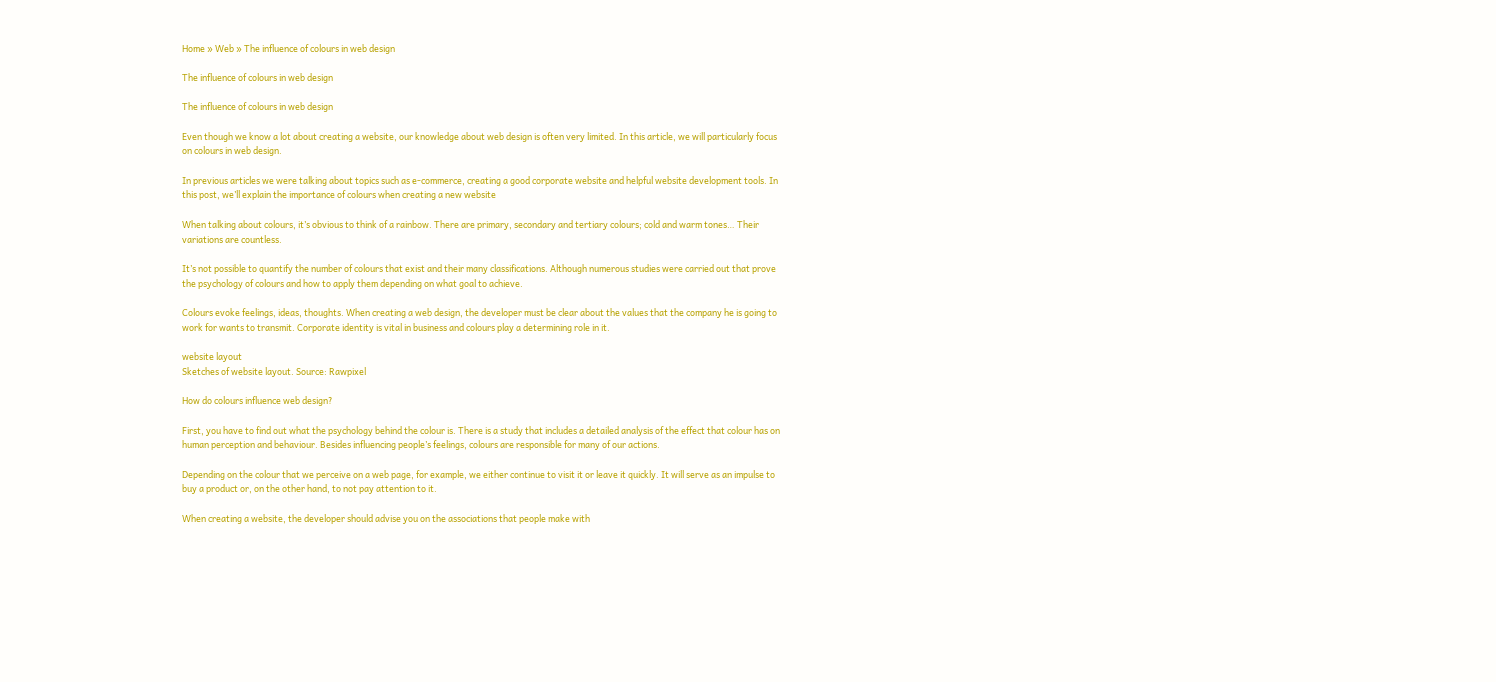Home » Web » The influence of colours in web design

The influence of colours in web design

The influence of colours in web design

Even though we know a lot about creating a website, our knowledge about web design is often very limited. In this article, we will particularly focus on colours in web design.

In previous articles we were talking about topics such as e-commerce, creating a good corporate website and helpful website development tools. In this post, we’ll explain the importance of colours when creating a new website

When talking about colours, it’s obvious to think of a rainbow. There are primary, secondary and tertiary colours; cold and warm tones… Their variations are countless.

It’s not possible to quantify the number of colours that exist and their many classifications. Although numerous studies were carried out that prove the psychology of colours and how to apply them depending on what goal to achieve.

Colours evoke feelings, ideas, thoughts. When creating a web design, the developer must be clear about the values that the company he is going to work for wants to transmit. Corporate identity is vital in business and colours play a determining role in it.

website layout
Sketches of website layout. Source: Rawpixel

How do colours influence web design?

First, you have to find out what the psychology behind the colour is. There is a study that includes a detailed analysis of the effect that colour has on human perception and behaviour. Besides influencing people’s feelings, colours are responsible for many of our actions.

Depending on the colour that we perceive on a web page, for example, we either continue to visit it or leave it quickly. It will serve as an impulse to buy a product or, on the other hand, to not pay attention to it.

When creating a website, the developer should advise you on the associations that people make with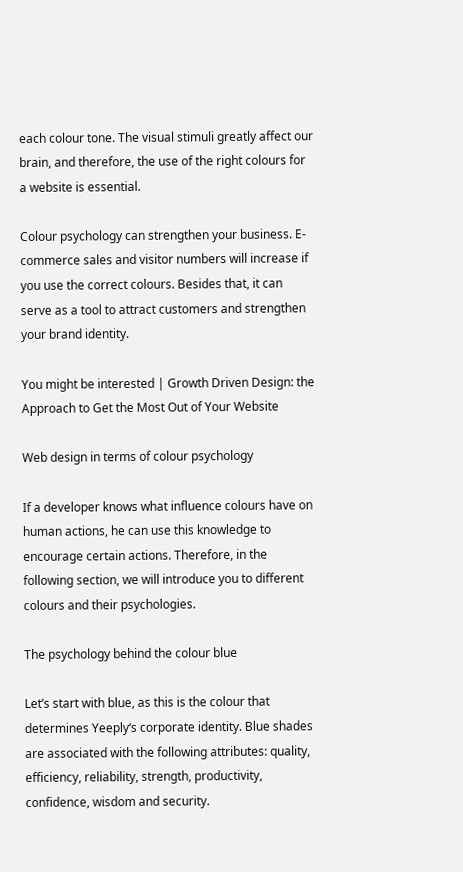each colour tone. The visual stimuli greatly affect our brain, and therefore, the use of the right colours for a website is essential.

Colour psychology can strengthen your business. E-commerce sales and visitor numbers will increase if you use the correct colours. Besides that, it can serve as a tool to attract customers and strengthen your brand identity.

You might be interested | Growth Driven Design: the Approach to Get the Most Out of Your Website

Web design in terms of colour psychology

If a developer knows what influence colours have on human actions, he can use this knowledge to encourage certain actions. Therefore, in the following section, we will introduce you to different colours and their psychologies.

The psychology behind the colour blue

Let’s start with blue, as this is the colour that determines Yeeply‘s corporate identity. Blue shades are associated with the following attributes: quality, efficiency, reliability, strength, productivity, confidence, wisdom and security.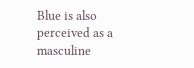Blue is also perceived as a masculine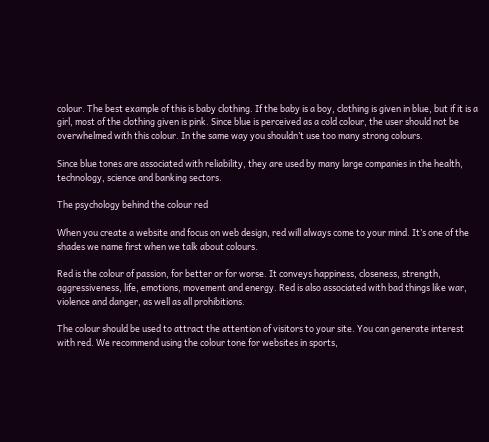colour. The best example of this is baby clothing. If the baby is a boy, clothing is given in blue, but if it is a girl, most of the clothing given is pink. Since blue is perceived as a cold colour, the user should not be overwhelmed with this colour. In the same way you shouldn’t use too many strong colours.

Since blue tones are associated with reliability, they are used by many large companies in the health, technology, science and banking sectors.

The psychology behind the colour red

When you create a website and focus on web design, red will always come to your mind. It’s one of the shades we name first when we talk about colours.

Red is the colour of passion, for better or for worse. It conveys happiness, closeness, strength, aggressiveness, life, emotions, movement and energy. Red is also associated with bad things like war, violence and danger, as well as all prohibitions.

The colour should be used to attract the attention of visitors to your site. You can generate interest with red. We recommend using the colour tone for websites in sports,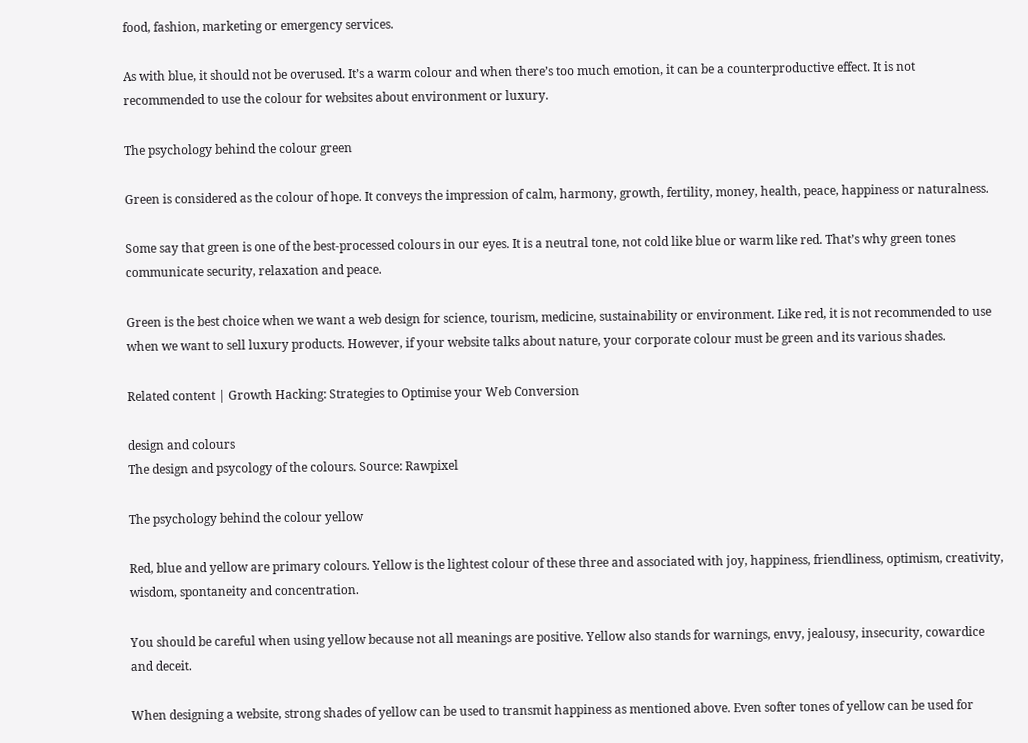food, fashion, marketing or emergency services.

As with blue, it should not be overused. It’s a warm colour and when there’s too much emotion, it can be a counterproductive effect. It is not recommended to use the colour for websites about environment or luxury.

The psychology behind the colour green

Green is considered as the colour of hope. It conveys the impression of calm, harmony, growth, fertility, money, health, peace, happiness or naturalness.

Some say that green is one of the best-processed colours in our eyes. It is a neutral tone, not cold like blue or warm like red. That’s why green tones communicate security, relaxation and peace.

Green is the best choice when we want a web design for science, tourism, medicine, sustainability or environment. Like red, it is not recommended to use when we want to sell luxury products. However, if your website talks about nature, your corporate colour must be green and its various shades.

Related content | Growth Hacking: Strategies to Optimise your Web Conversion

design and colours
The design and psycology of the colours. Source: Rawpixel

The psychology behind the colour yellow

Red, blue and yellow are primary colours. Yellow is the lightest colour of these three and associated with joy, happiness, friendliness, optimism, creativity, wisdom, spontaneity and concentration.

You should be careful when using yellow because not all meanings are positive. Yellow also stands for warnings, envy, jealousy, insecurity, cowardice and deceit.

When designing a website, strong shades of yellow can be used to transmit happiness as mentioned above. Even softer tones of yellow can be used for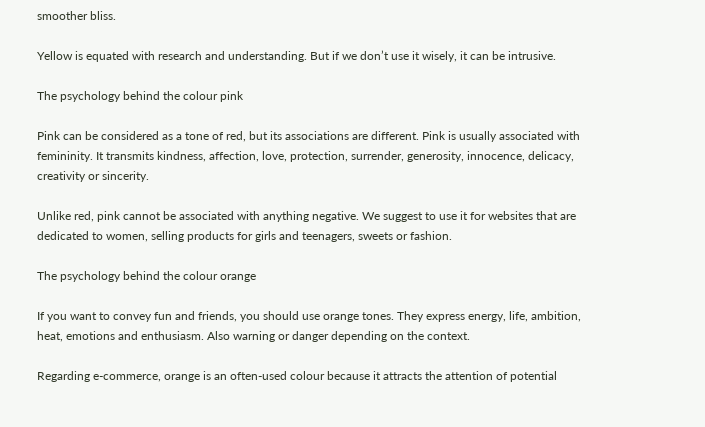smoother bliss.

Yellow is equated with research and understanding. But if we don’t use it wisely, it can be intrusive.

The psychology behind the colour pink

Pink can be considered as a tone of red, but its associations are different. Pink is usually associated with femininity. It transmits kindness, affection, love, protection, surrender, generosity, innocence, delicacy, creativity or sincerity.

Unlike red, pink cannot be associated with anything negative. We suggest to use it for websites that are dedicated to women, selling products for girls and teenagers, sweets or fashion.

The psychology behind the colour orange

If you want to convey fun and friends, you should use orange tones. They express energy, life, ambition, heat, emotions and enthusiasm. Also warning or danger depending on the context.

Regarding e-commerce, orange is an often-used colour because it attracts the attention of potential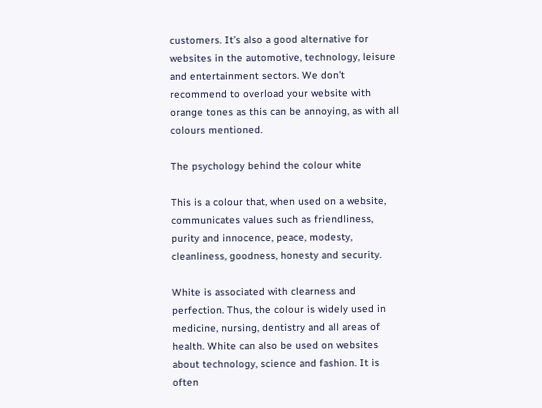customers. It’s also a good alternative for websites in the automotive, technology, leisure and entertainment sectors. We don’t recommend to overload your website with orange tones as this can be annoying, as with all colours mentioned.

The psychology behind the colour white

This is a colour that, when used on a website, communicates values such as friendliness, purity and innocence, peace, modesty, cleanliness, goodness, honesty and security.

White is associated with clearness and perfection. Thus, the colour is widely used in medicine, nursing, dentistry and all areas of health. White can also be used on websites about technology, science and fashion. It is often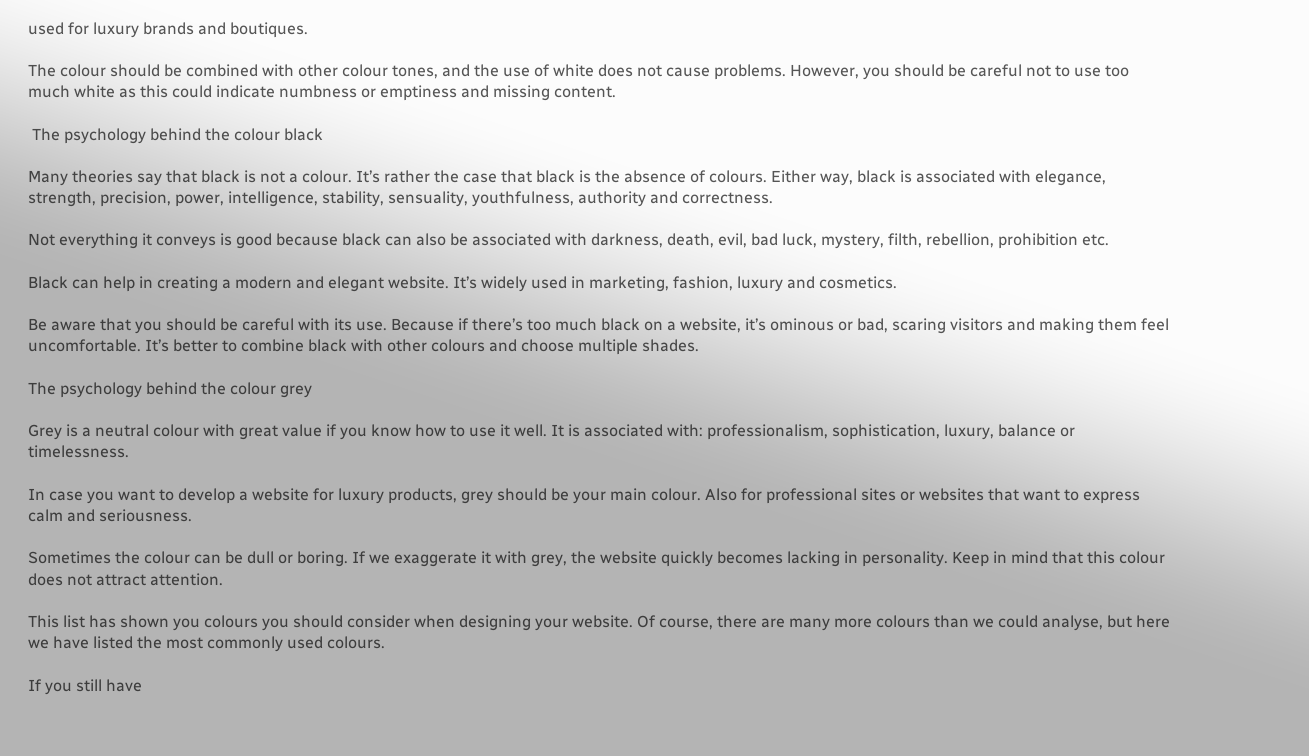used for luxury brands and boutiques.

The colour should be combined with other colour tones, and the use of white does not cause problems. However, you should be careful not to use too much white as this could indicate numbness or emptiness and missing content.

 The psychology behind the colour black

Many theories say that black is not a colour. It’s rather the case that black is the absence of colours. Either way, black is associated with elegance, strength, precision, power, intelligence, stability, sensuality, youthfulness, authority and correctness.

Not everything it conveys is good because black can also be associated with darkness, death, evil, bad luck, mystery, filth, rebellion, prohibition etc.

Black can help in creating a modern and elegant website. It’s widely used in marketing, fashion, luxury and cosmetics.

Be aware that you should be careful with its use. Because if there’s too much black on a website, it’s ominous or bad, scaring visitors and making them feel uncomfortable. It’s better to combine black with other colours and choose multiple shades.

The psychology behind the colour grey

Grey is a neutral colour with great value if you know how to use it well. It is associated with: professionalism, sophistication, luxury, balance or timelessness.

In case you want to develop a website for luxury products, grey should be your main colour. Also for professional sites or websites that want to express calm and seriousness.

Sometimes the colour can be dull or boring. If we exaggerate it with grey, the website quickly becomes lacking in personality. Keep in mind that this colour does not attract attention.

This list has shown you colours you should consider when designing your website. Of course, there are many more colours than we could analyse, but here we have listed the most commonly used colours.

If you still have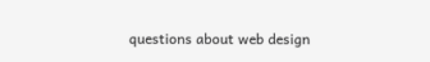questions about web design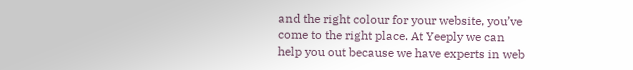and the right colour for your website, you’ve come to the right place. At Yeeply we can help you out because we have experts in web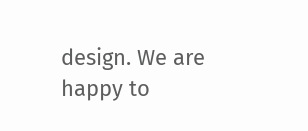design. We are happy to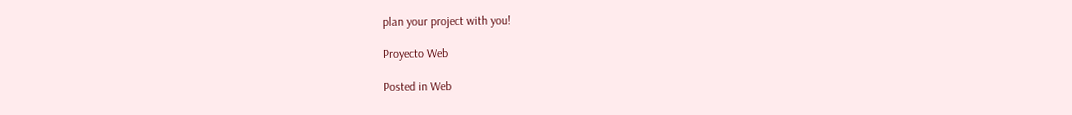plan your project with you!

Proyecto Web

Posted in Web